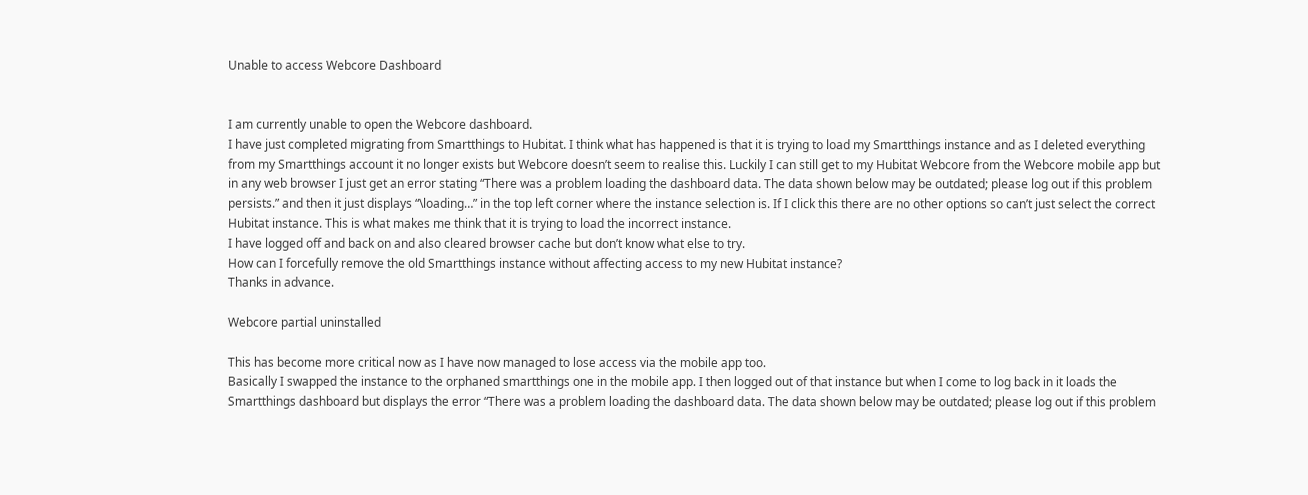Unable to access Webcore Dashboard


I am currently unable to open the Webcore dashboard.
I have just completed migrating from Smartthings to Hubitat. I think what has happened is that it is trying to load my Smartthings instance and as I deleted everything from my Smartthings account it no longer exists but Webcore doesn’t seem to realise this. Luckily I can still get to my Hubitat Webcore from the Webcore mobile app but in any web browser I just get an error stating “There was a problem loading the dashboard data. The data shown below may be outdated; please log out if this problem persists.” and then it just displays “\loading…” in the top left corner where the instance selection is. If I click this there are no other options so can’t just select the correct Hubitat instance. This is what makes me think that it is trying to load the incorrect instance.
I have logged off and back on and also cleared browser cache but don’t know what else to try.
How can I forcefully remove the old Smartthings instance without affecting access to my new Hubitat instance?
Thanks in advance.

Webcore partial uninstalled

This has become more critical now as I have now managed to lose access via the mobile app too.
Basically I swapped the instance to the orphaned smartthings one in the mobile app. I then logged out of that instance but when I come to log back in it loads the Smartthings dashboard but displays the error “There was a problem loading the dashboard data. The data shown below may be outdated; please log out if this problem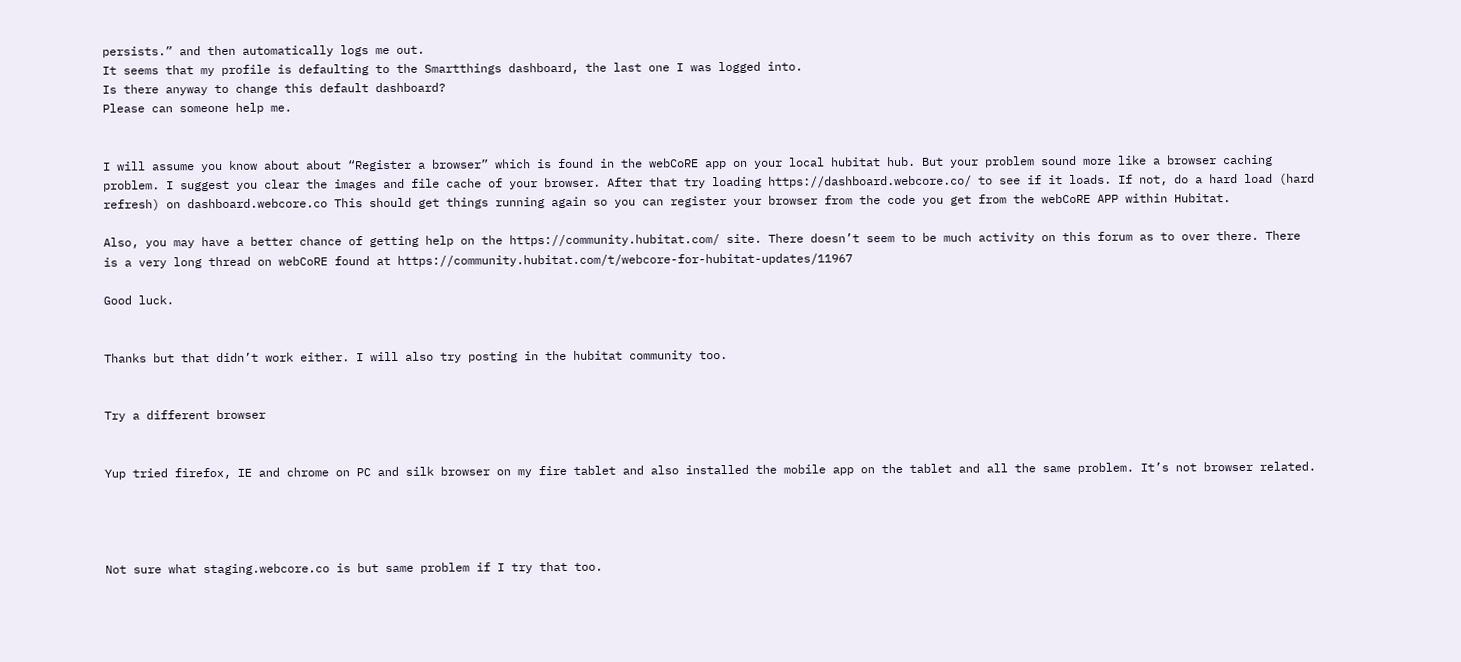persists.” and then automatically logs me out.
It seems that my profile is defaulting to the Smartthings dashboard, the last one I was logged into.
Is there anyway to change this default dashboard?
Please can someone help me.


I will assume you know about about “Register a browser” which is found in the webCoRE app on your local hubitat hub. But your problem sound more like a browser caching problem. I suggest you clear the images and file cache of your browser. After that try loading https://dashboard.webcore.co/ to see if it loads. If not, do a hard load (hard refresh) on dashboard.webcore.co This should get things running again so you can register your browser from the code you get from the webCoRE APP within Hubitat.

Also, you may have a better chance of getting help on the https://community.hubitat.com/ site. There doesn’t seem to be much activity on this forum as to over there. There is a very long thread on webCoRE found at https://community.hubitat.com/t/webcore-for-hubitat-updates/11967

Good luck.


Thanks but that didn’t work either. I will also try posting in the hubitat community too.


Try a different browser


Yup tried firefox, IE and chrome on PC and silk browser on my fire tablet and also installed the mobile app on the tablet and all the same problem. It’s not browser related.




Not sure what staging.webcore.co is but same problem if I try that too.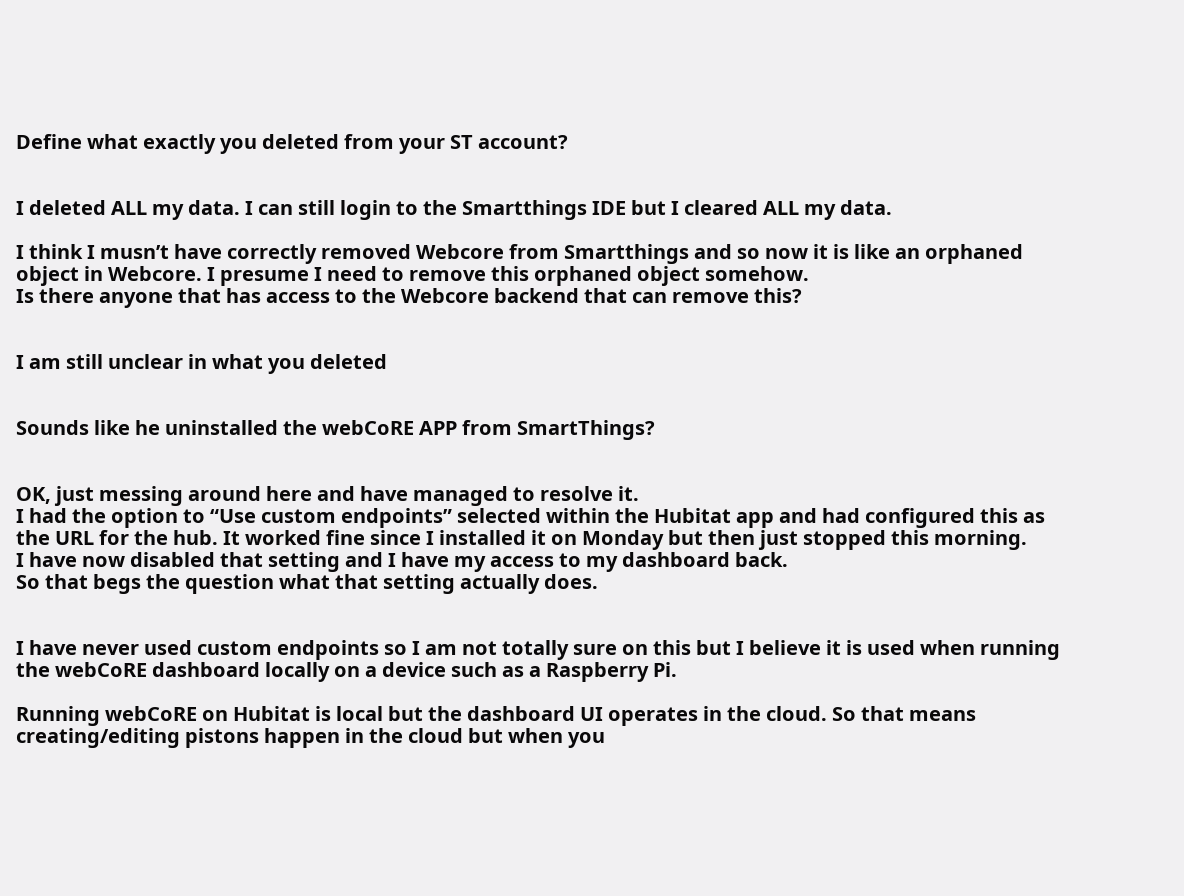Define what exactly you deleted from your ST account?


I deleted ALL my data. I can still login to the Smartthings IDE but I cleared ALL my data.

I think I musn’t have correctly removed Webcore from Smartthings and so now it is like an orphaned object in Webcore. I presume I need to remove this orphaned object somehow.
Is there anyone that has access to the Webcore backend that can remove this?


I am still unclear in what you deleted


Sounds like he uninstalled the webCoRE APP from SmartThings?


OK, just messing around here and have managed to resolve it.
I had the option to “Use custom endpoints” selected within the Hubitat app and had configured this as the URL for the hub. It worked fine since I installed it on Monday but then just stopped this morning.
I have now disabled that setting and I have my access to my dashboard back.
So that begs the question what that setting actually does.


I have never used custom endpoints so I am not totally sure on this but I believe it is used when running the webCoRE dashboard locally on a device such as a Raspberry Pi.

Running webCoRE on Hubitat is local but the dashboard UI operates in the cloud. So that means creating/editing pistons happen in the cloud but when you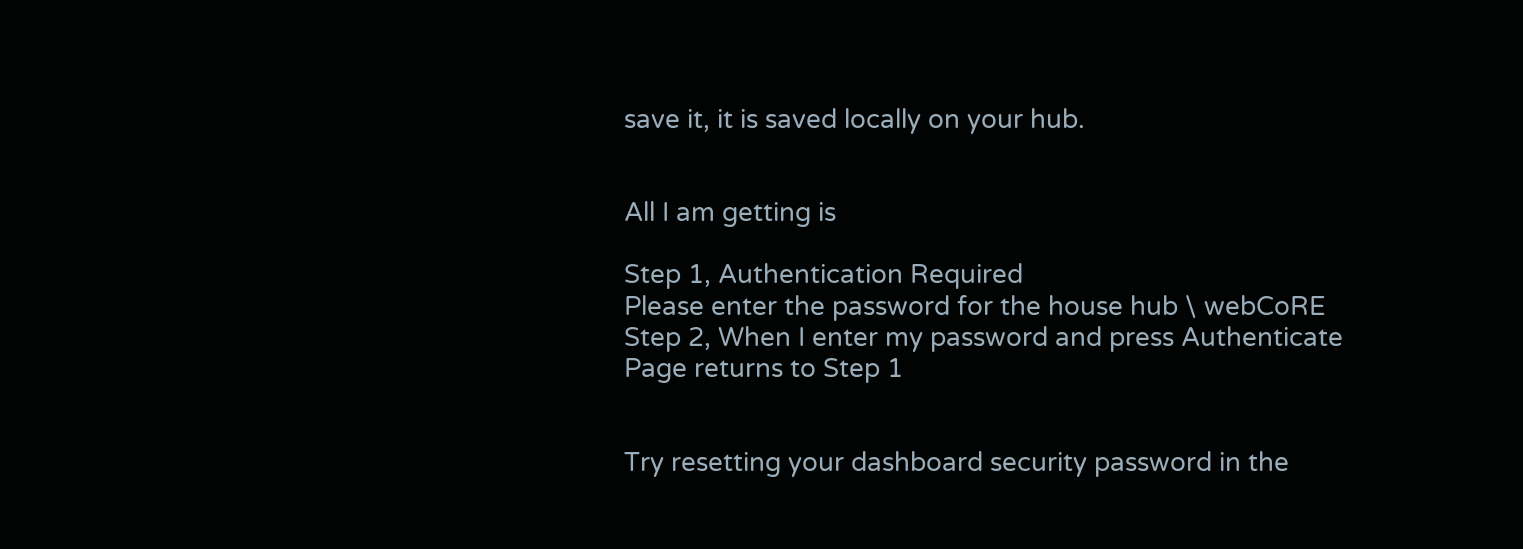save it, it is saved locally on your hub.


All I am getting is

Step 1, Authentication Required
Please enter the password for the house hub \ webCoRE
Step 2, When I enter my password and press Authenticate
Page returns to Step 1


Try resetting your dashboard security password in the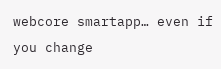webcore smartapp… even if you change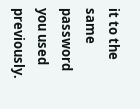it to the same password you used previously.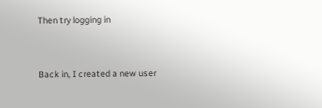Then try logging in


Back in, I created a new user